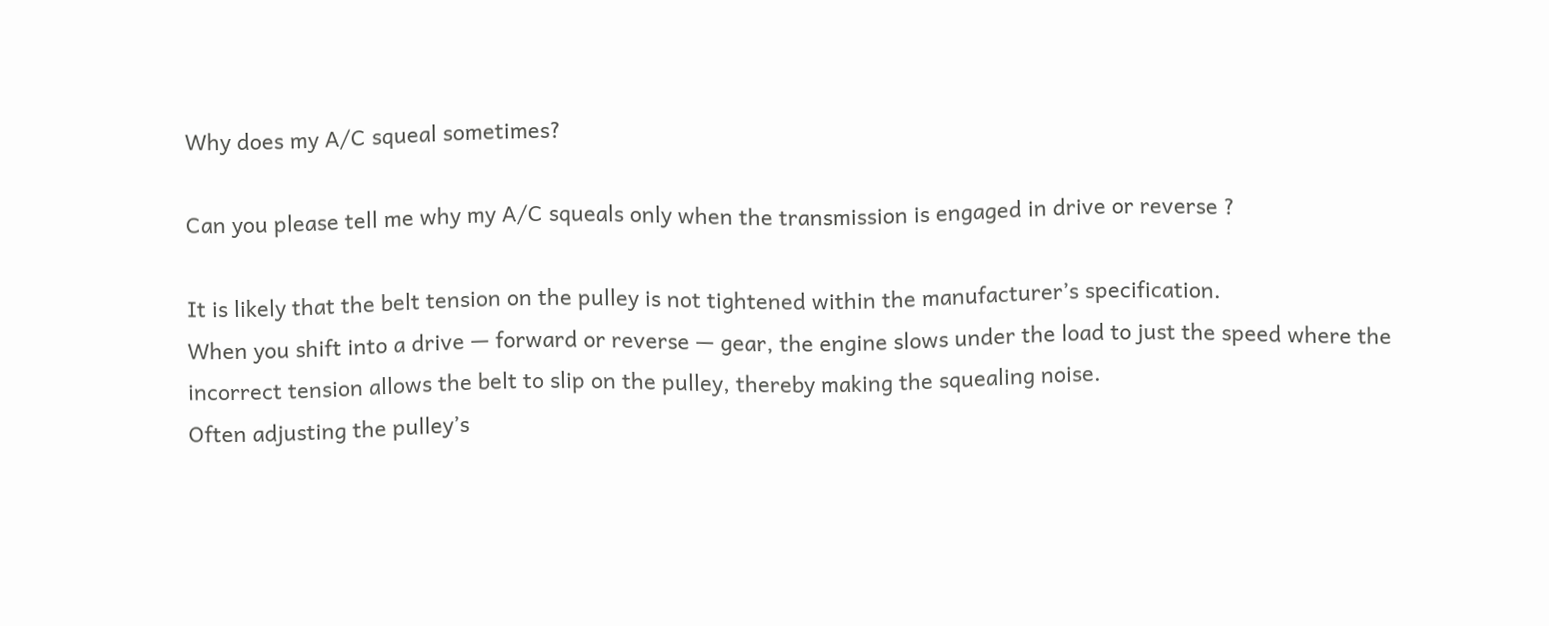Why does my A/C squeal sometimes?

Can you please tell me why my A/C squeals only when the transmission is engaged in drive or reverse ?

It is likely that the belt tension on the pulley is not tightened within the manufacturer’s specification.
When you shift into a drive — forward or reverse — gear, the engine slows under the load to just the speed where the incorrect tension allows the belt to slip on the pulley, thereby making the squealing noise.
Often adjusting the pulley’s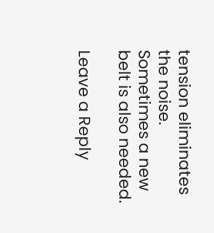tension eliminates the noise. Sometimes a new belt is also needed.

Leave a Reply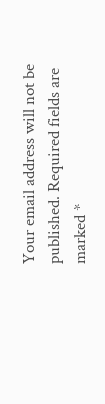Your email address will not be published. Required fields are marked *